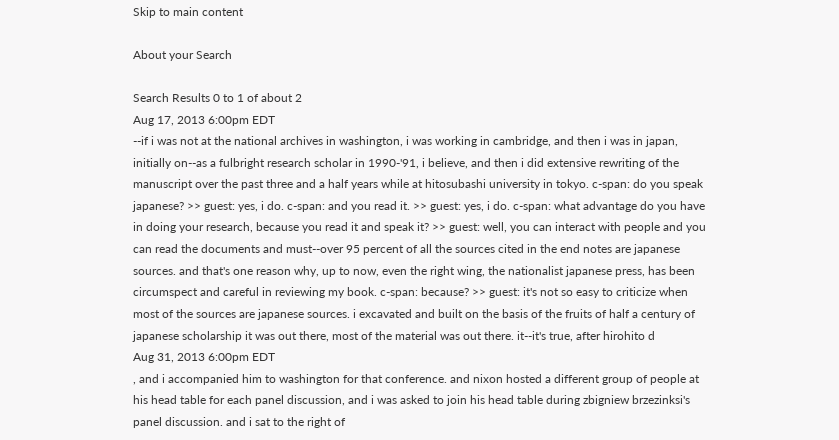Skip to main content

About your Search

Search Results 0 to 1 of about 2
Aug 17, 2013 6:00pm EDT
--if i was not at the national archives in washington, i was working in cambridge, and then i was in japan, initially on--as a fulbright research scholar in 1990-'91, i believe, and then i did extensive rewriting of the manuscript over the past three and a half years while at hitosubashi university in tokyo. c-span: do you speak japanese? >> guest: yes, i do. c-span: and you read it. >> guest: yes, i do. c-span: what advantage do you have in doing your research, because you read it and speak it? >> guest: well, you can interact with people and you can read the documents and must--over 95 percent of all the sources cited in the end notes are japanese sources. and that's one reason why, up to now, even the right wing, the nationalist japanese press, has been circumspect and careful in reviewing my book. c-span: because? >> guest: it's not so easy to criticize when most of the sources are japanese sources. i excavated and built on the basis of the fruits of half a century of japanese scholarship it was out there, most of the material was out there. it--it's true, after hirohito d
Aug 31, 2013 6:00pm EDT
, and i accompanied him to washington for that conference. and nixon hosted a different group of people at his head table for each panel discussion, and i was asked to join his head table during zbigniew brzezinksi's panel discussion. and i sat to the right of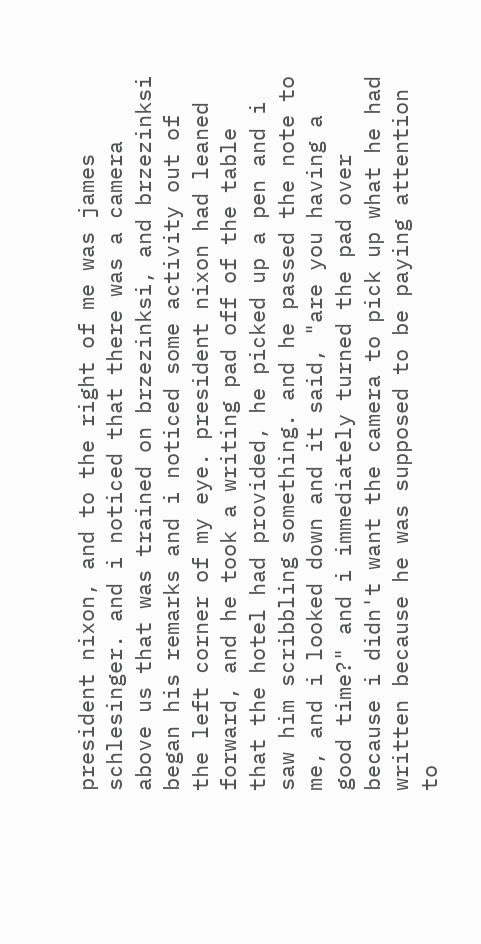president nixon, and to the right of me was james schlesinger. and i noticed that there was a camera above us that was trained on brzezinksi, and brzezinksi began his remarks and i noticed some activity out of the left corner of my eye. president nixon had leaned forward, and he took a writing pad off of the table that the hotel had provided, he picked up a pen and i saw him scribbling something. and he passed the note to me, and i looked down and it said, "are you having a good time?" and i immediately turned the pad over because i didn't want the camera to pick up what he had written because he was supposed to be paying attention to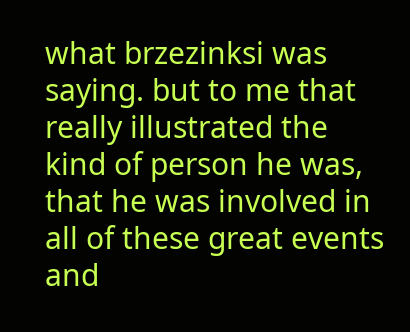what brzezinksi was saying. but to me that really illustrated the kind of person he was, that he was involved in all of these great events and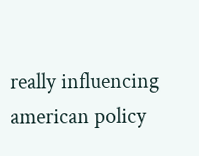really influencing american policy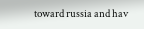toward russia and hav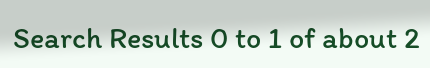Search Results 0 to 1 of about 2